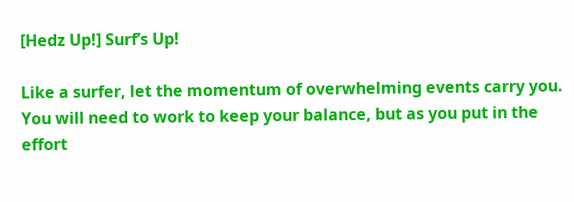[Hedz Up!] Surf’s Up!

Like a surfer, let the momentum of overwhelming events carry you. You will need to work to keep your balance, but as you put in the effort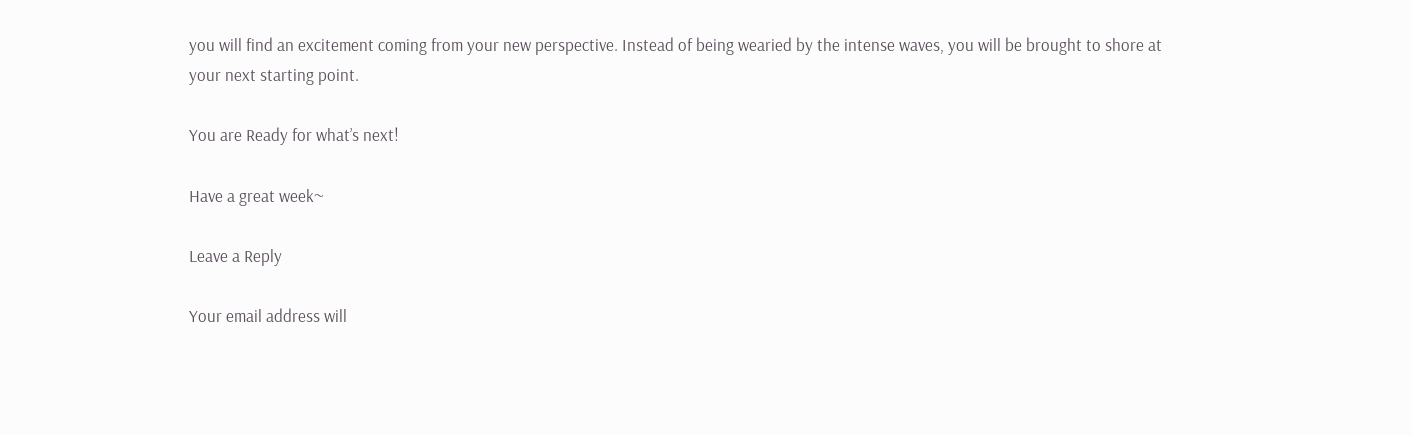you will find an excitement coming from your new perspective. Instead of being wearied by the intense waves, you will be brought to shore at your next starting point.

You are Ready for what’s next!

Have a great week~

Leave a Reply

Your email address will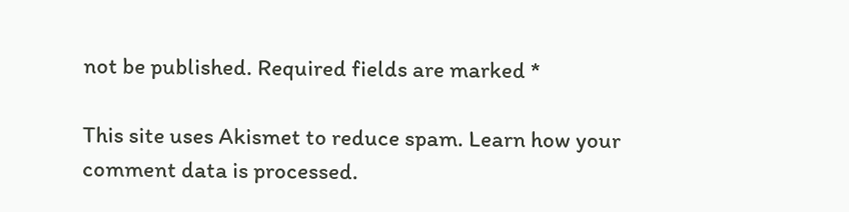not be published. Required fields are marked *

This site uses Akismet to reduce spam. Learn how your comment data is processed.